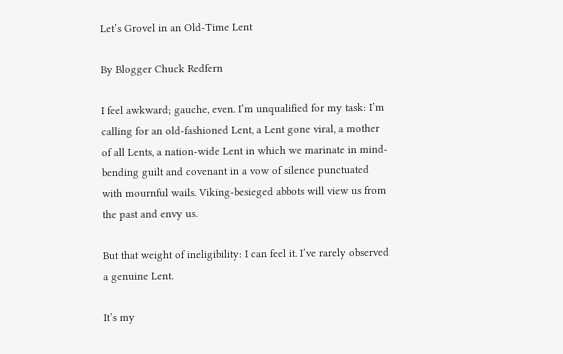Let’s Grovel in an Old-Time Lent

By Blogger Chuck Redfern

I feel awkward; gauche, even. I’m unqualified for my task: I’m calling for an old-fashioned Lent, a Lent gone viral, a mother of all Lents, a nation-wide Lent in which we marinate in mind-bending guilt and covenant in a vow of silence punctuated with mournful wails. Viking-besieged abbots will view us from the past and envy us.

But that weight of ineligibility: I can feel it. I’ve rarely observed a genuine Lent.

It’s my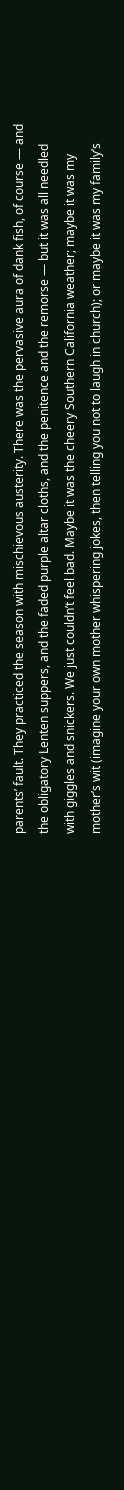parents’ fault. They practiced the season with mischievous austerity. There was the pervasive aura of dank fish, of course — and the obligatory Lenten suppers, and the faded purple altar cloths, and the penitence and the remorse — but it was all needled with giggles and snickers. We just couldn’t feel bad. Maybe it was the cheery Southern California weather; maybe it was my mother’s wit (imagine your own mother whispering jokes, then telling you not to laugh in church); or maybe it was my family’s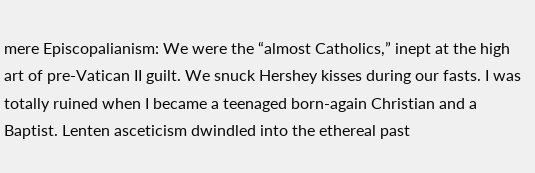mere Episcopalianism: We were the “almost Catholics,” inept at the high art of pre-Vatican II guilt. We snuck Hershey kisses during our fasts. I was totally ruined when I became a teenaged born-again Christian and a Baptist. Lenten asceticism dwindled into the ethereal past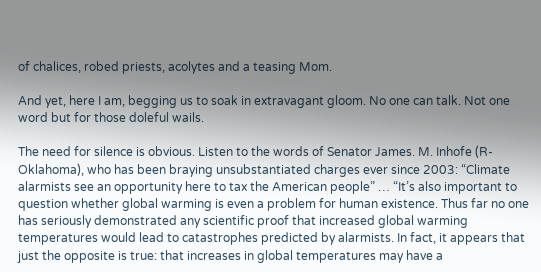of chalices, robed priests, acolytes and a teasing Mom.

And yet, here I am, begging us to soak in extravagant gloom. No one can talk. Not one word but for those doleful wails.

The need for silence is obvious. Listen to the words of Senator James. M. Inhofe (R-Oklahoma), who has been braying unsubstantiated charges ever since 2003: “Climate alarmists see an opportunity here to tax the American people” … “It’s also important to question whether global warming is even a problem for human existence. Thus far no one has seriously demonstrated any scientific proof that increased global warming temperatures would lead to catastrophes predicted by alarmists. In fact, it appears that just the opposite is true: that increases in global temperatures may have a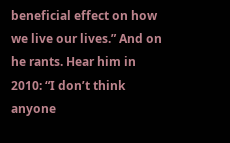beneficial effect on how we live our lives.” And on he rants. Hear him in 2010: “I don’t think anyone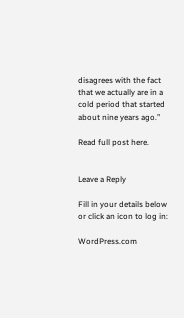disagrees with the fact that we actually are in a cold period that started about nine years ago.”

Read full post here.


Leave a Reply

Fill in your details below or click an icon to log in:

WordPress.com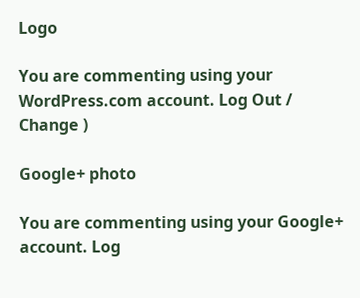Logo

You are commenting using your WordPress.com account. Log Out /  Change )

Google+ photo

You are commenting using your Google+ account. Log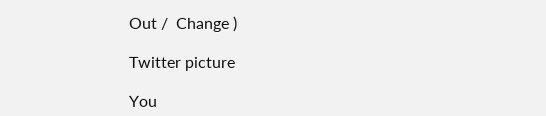Out /  Change )

Twitter picture

You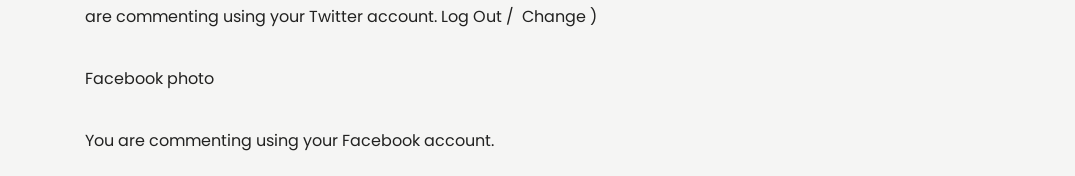are commenting using your Twitter account. Log Out /  Change )

Facebook photo

You are commenting using your Facebook account.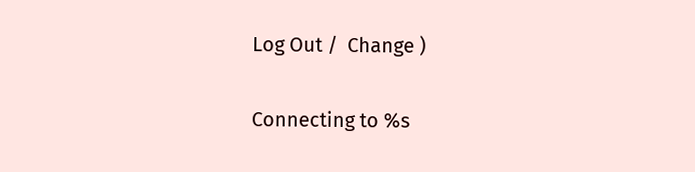Log Out /  Change )


Connecting to %s